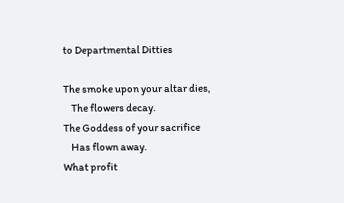to Departmental Ditties

The smoke upon your altar dies,
    The flowers decay.
The Goddess of your sacrifice
    Has flown away.
What profit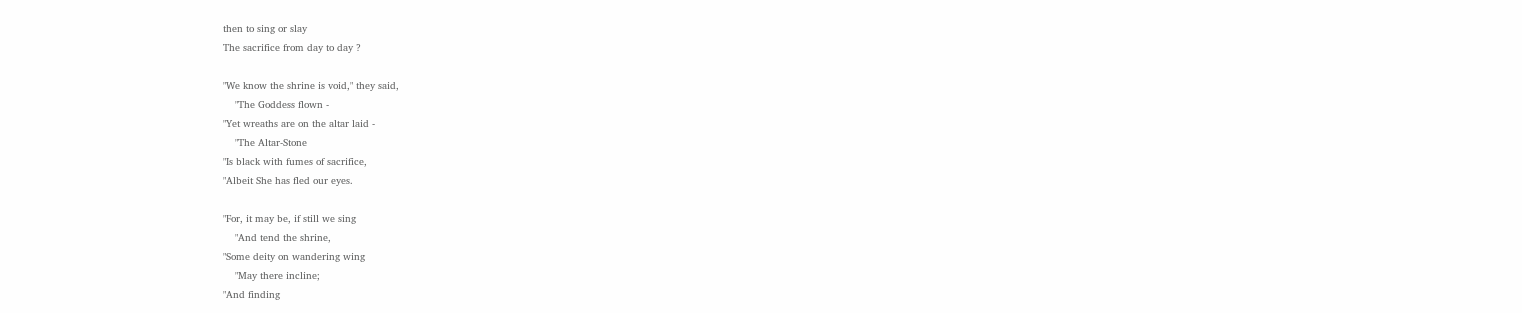then to sing or slay
The sacrifice from day to day ?

"We know the shrine is void," they said,
    "The Goddess flown -
"Yet wreaths are on the altar laid -
    "The Altar-Stone
"Is black with fumes of sacrifice,
"Albeit She has fled our eyes.

"For, it may be, if still we sing
    "And tend the shrine,
"Some deity on wandering wing
    "May there incline;
"And finding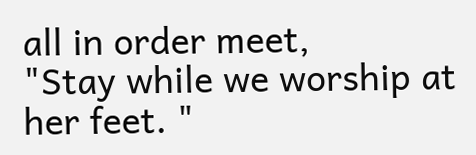all in order meet,
"Stay while we worship at her feet. "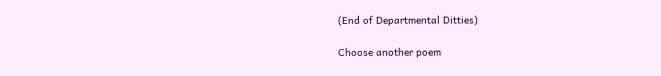(End of Departmental Ditties)

Choose another poem